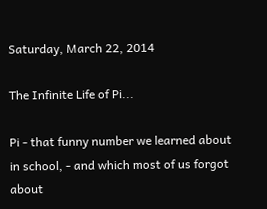Saturday, March 22, 2014

The Infinite Life of Pi...

Pi - that funny number we learned about in school, - and which most of us forgot about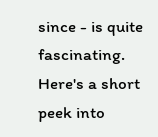since - is quite fascinating. Here's a short peek into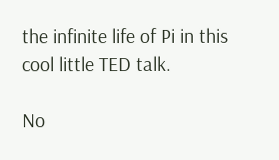the infinite life of Pi in this cool little TED talk.

No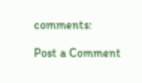comments:

Post a Comment